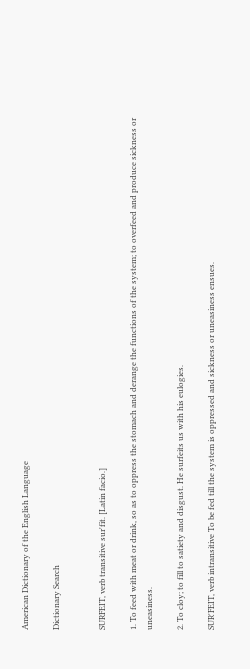American Dictionary of the English Language

Dictionary Search


SURFEIT, verb transitive sur'fit. [Latin facio.]

1. To feed with meat or drink, so as to oppress the stomach and derange the functions of the system; to overfeed and produce sickness or uneasiness.

2. To cloy; to fill to satiety and disgust. He surfeits us with his eulogies.

SUR'FEIT, verb intransitive To be fed till the system is oppressed and sickness or uneasiness ensues.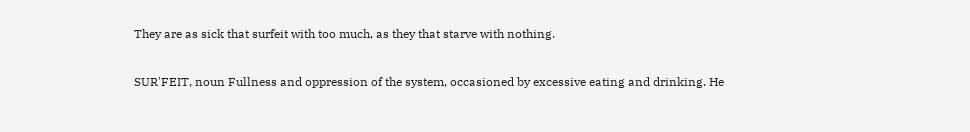They are as sick that surfeit with too much, as they that starve with nothing.

SUR'FEIT, noun Fullness and oppression of the system, occasioned by excessive eating and drinking. He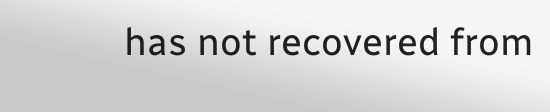has not recovered from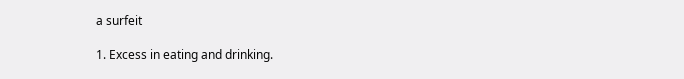a surfeit

1. Excess in eating and drinking.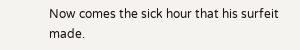Now comes the sick hour that his surfeit made.